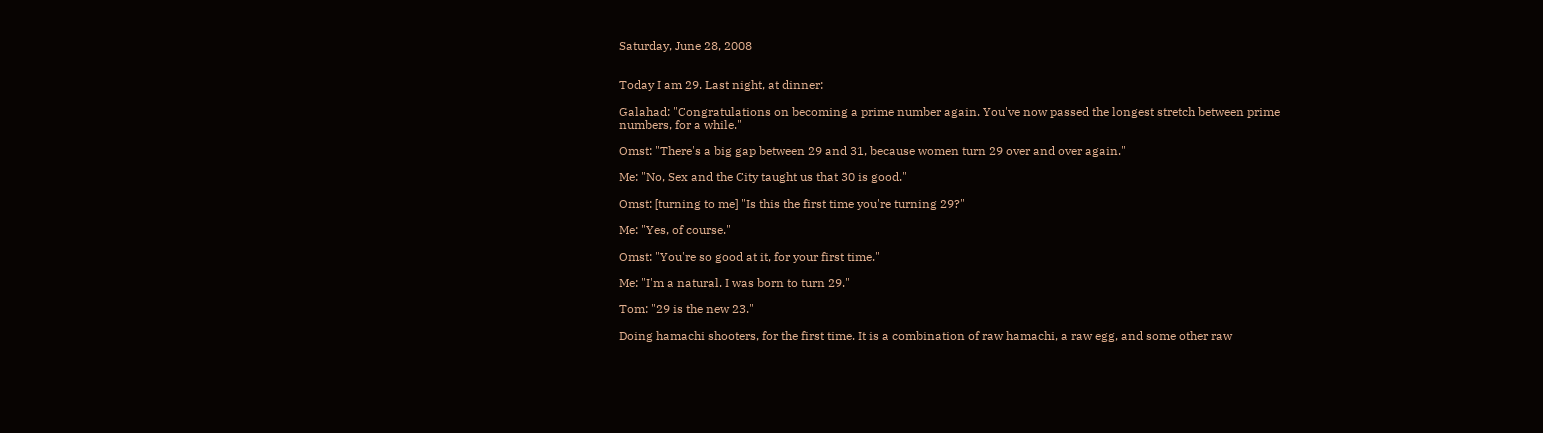Saturday, June 28, 2008


Today I am 29. Last night, at dinner:

Galahad: "Congratulations on becoming a prime number again. You've now passed the longest stretch between prime numbers, for a while."

Omst: "There's a big gap between 29 and 31, because women turn 29 over and over again."

Me: "No, Sex and the City taught us that 30 is good."

Omst: [turning to me] "Is this the first time you're turning 29?"

Me: "Yes, of course."

Omst: "You're so good at it, for your first time."

Me: "I'm a natural. I was born to turn 29."

Tom: "29 is the new 23."

Doing hamachi shooters, for the first time. It is a combination of raw hamachi, a raw egg, and some other raw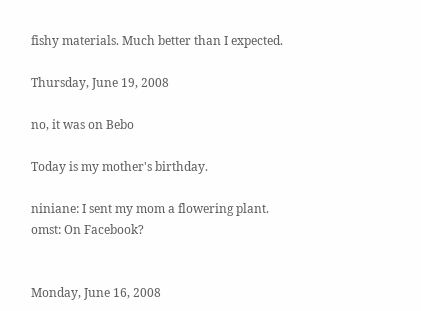fishy materials. Much better than I expected.

Thursday, June 19, 2008

no, it was on Bebo

Today is my mother's birthday.

niniane: I sent my mom a flowering plant.
omst: On Facebook?


Monday, June 16, 2008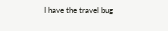I have the travel bug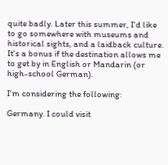quite badly. Later this summer, I'd like to go somewhere with museums and historical sights, and a laidback culture. It's a bonus if the destination allows me to get by in English or Mandarin (or high-school German).

I'm considering the following:

Germany. I could visit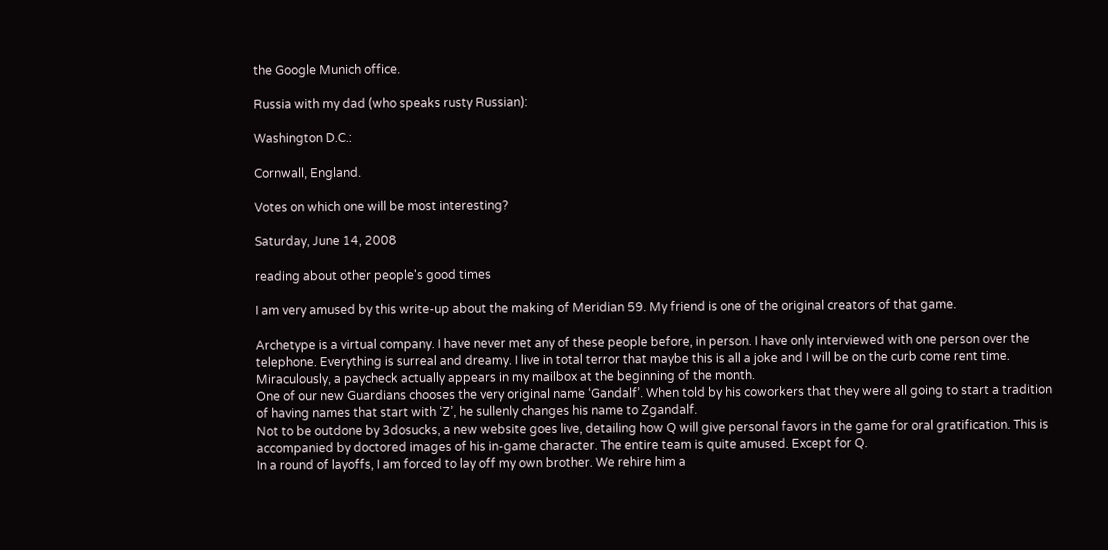the Google Munich office.

Russia with my dad (who speaks rusty Russian):

Washington D.C.:

Cornwall, England.

Votes on which one will be most interesting?

Saturday, June 14, 2008

reading about other people's good times

I am very amused by this write-up about the making of Meridian 59. My friend is one of the original creators of that game.

Archetype is a virtual company. I have never met any of these people before, in person. I have only interviewed with one person over the telephone. Everything is surreal and dreamy. I live in total terror that maybe this is all a joke and I will be on the curb come rent time. Miraculously, a paycheck actually appears in my mailbox at the beginning of the month.
One of our new Guardians chooses the very original name ‘Gandalf’. When told by his coworkers that they were all going to start a tradition of having names that start with ‘Z’, he sullenly changes his name to Zgandalf.
Not to be outdone by 3dosucks, a new website goes live, detailing how Q will give personal favors in the game for oral gratification. This is accompanied by doctored images of his in-game character. The entire team is quite amused. Except for Q.
In a round of layoffs, I am forced to lay off my own brother. We rehire him a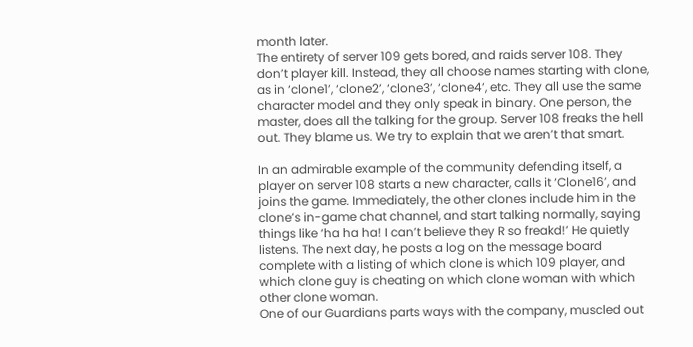month later.
The entirety of server 109 gets bored, and raids server 108. They don’t player kill. Instead, they all choose names starting with clone, as in ‘clone1’, ‘clone2’, ‘clone3’, ‘clone4’, etc. They all use the same character model and they only speak in binary. One person, the master, does all the talking for the group. Server 108 freaks the hell out. They blame us. We try to explain that we aren’t that smart.

In an admirable example of the community defending itself, a player on server 108 starts a new character, calls it ‘Clone16’, and joins the game. Immediately, the other clones include him in the clone’s in-game chat channel, and start talking normally, saying things like ‘ha ha ha! I can’t believe they R so freakd!’ He quietly listens. The next day, he posts a log on the message board complete with a listing of which clone is which 109 player, and which clone guy is cheating on which clone woman with which other clone woman.
One of our Guardians parts ways with the company, muscled out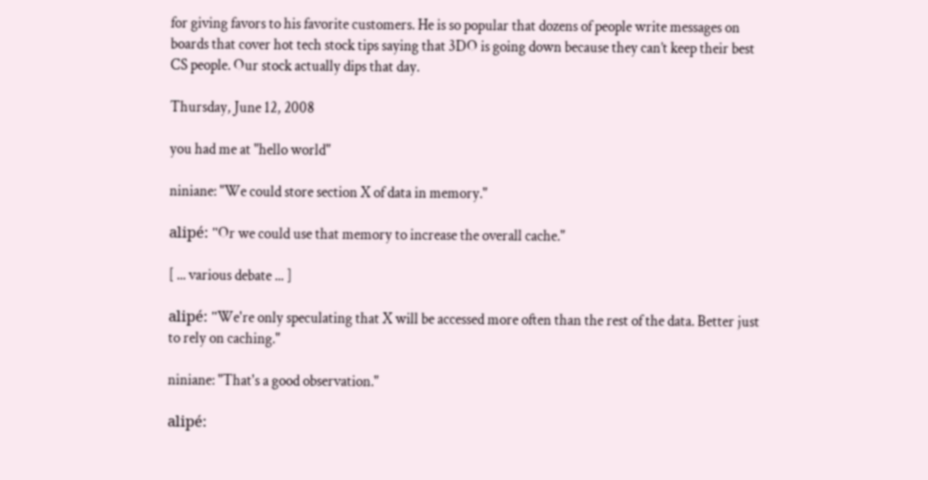for giving favors to his favorite customers. He is so popular that dozens of people write messages on boards that cover hot tech stock tips saying that 3DO is going down because they can’t keep their best CS people. Our stock actually dips that day.

Thursday, June 12, 2008

you had me at "hello world"

niniane: "We could store section X of data in memory."

alipé: "Or we could use that memory to increase the overall cache."

[ ... various debate ... ]

alipé: "We're only speculating that X will be accessed more often than the rest of the data. Better just to rely on caching."

niniane: "That's a good observation."

alipé: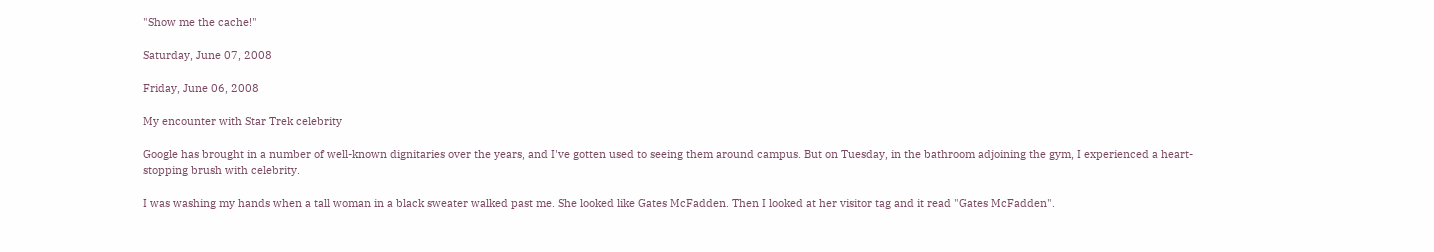"Show me the cache!"

Saturday, June 07, 2008

Friday, June 06, 2008

My encounter with Star Trek celebrity

Google has brought in a number of well-known dignitaries over the years, and I've gotten used to seeing them around campus. But on Tuesday, in the bathroom adjoining the gym, I experienced a heart-stopping brush with celebrity.

I was washing my hands when a tall woman in a black sweater walked past me. She looked like Gates McFadden. Then I looked at her visitor tag and it read "Gates McFadden".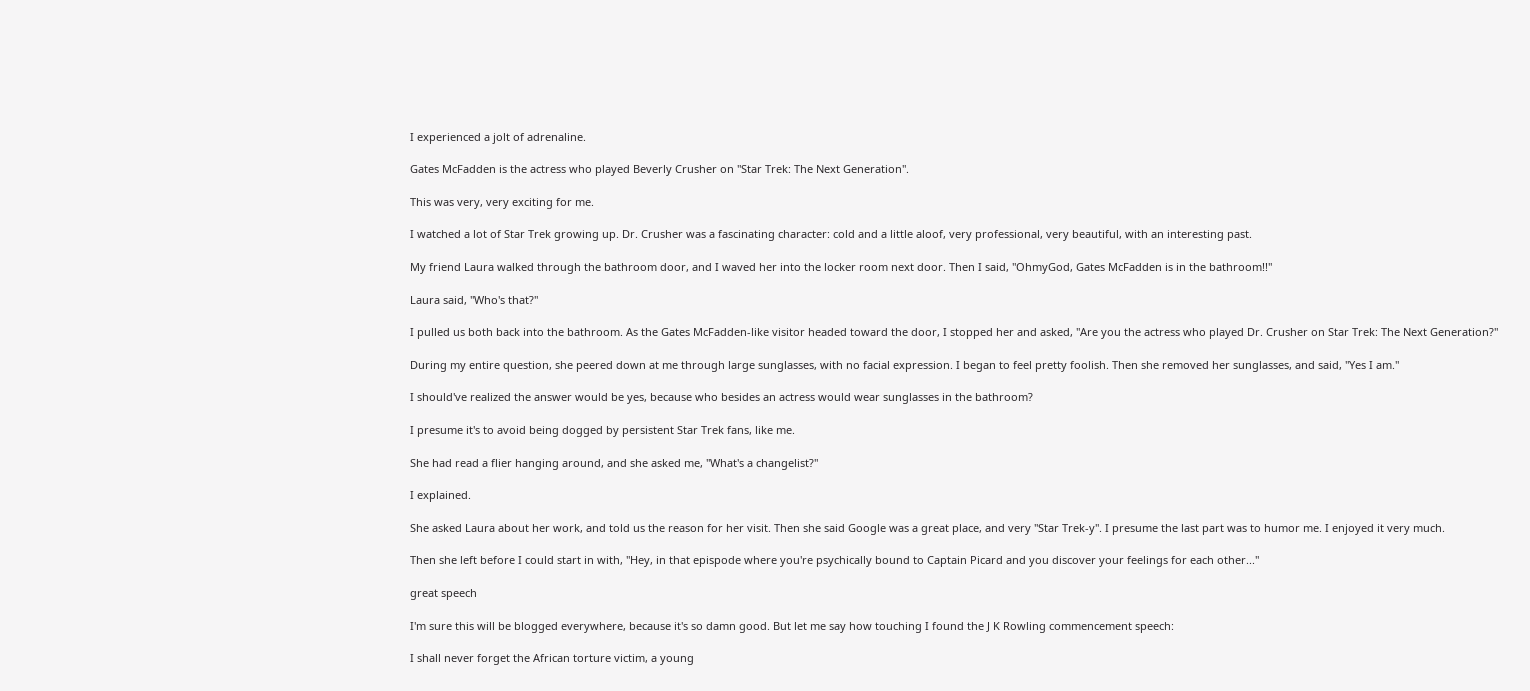I experienced a jolt of adrenaline.

Gates McFadden is the actress who played Beverly Crusher on "Star Trek: The Next Generation".

This was very, very exciting for me.

I watched a lot of Star Trek growing up. Dr. Crusher was a fascinating character: cold and a little aloof, very professional, very beautiful, with an interesting past.

My friend Laura walked through the bathroom door, and I waved her into the locker room next door. Then I said, "OhmyGod, Gates McFadden is in the bathroom!!"

Laura said, "Who's that?"

I pulled us both back into the bathroom. As the Gates McFadden-like visitor headed toward the door, I stopped her and asked, "Are you the actress who played Dr. Crusher on Star Trek: The Next Generation?"

During my entire question, she peered down at me through large sunglasses, with no facial expression. I began to feel pretty foolish. Then she removed her sunglasses, and said, "Yes I am."

I should've realized the answer would be yes, because who besides an actress would wear sunglasses in the bathroom?

I presume it's to avoid being dogged by persistent Star Trek fans, like me.

She had read a flier hanging around, and she asked me, "What's a changelist?"

I explained.

She asked Laura about her work, and told us the reason for her visit. Then she said Google was a great place, and very "Star Trek-y". I presume the last part was to humor me. I enjoyed it very much.

Then she left before I could start in with, "Hey, in that epispode where you're psychically bound to Captain Picard and you discover your feelings for each other..."

great speech

I'm sure this will be blogged everywhere, because it's so damn good. But let me say how touching I found the J K Rowling commencement speech:

I shall never forget the African torture victim, a young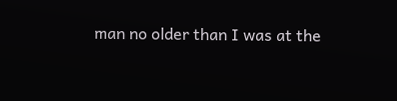man no older than I was at the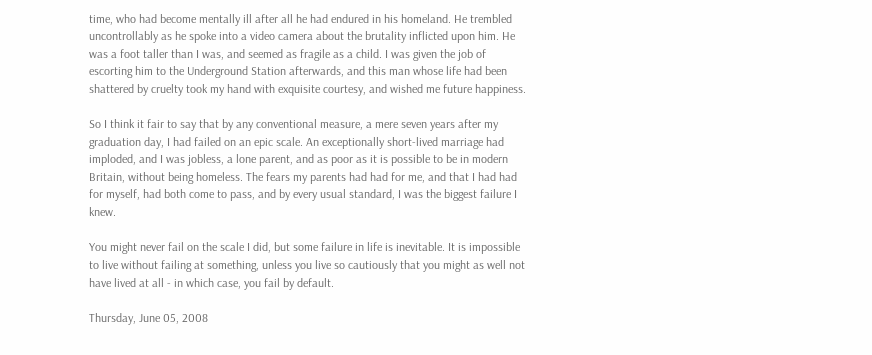time, who had become mentally ill after all he had endured in his homeland. He trembled uncontrollably as he spoke into a video camera about the brutality inflicted upon him. He was a foot taller than I was, and seemed as fragile as a child. I was given the job of escorting him to the Underground Station afterwards, and this man whose life had been shattered by cruelty took my hand with exquisite courtesy, and wished me future happiness.

So I think it fair to say that by any conventional measure, a mere seven years after my graduation day, I had failed on an epic scale. An exceptionally short-lived marriage had imploded, and I was jobless, a lone parent, and as poor as it is possible to be in modern Britain, without being homeless. The fears my parents had had for me, and that I had had for myself, had both come to pass, and by every usual standard, I was the biggest failure I knew.

You might never fail on the scale I did, but some failure in life is inevitable. It is impossible to live without failing at something, unless you live so cautiously that you might as well not have lived at all - in which case, you fail by default.

Thursday, June 05, 2008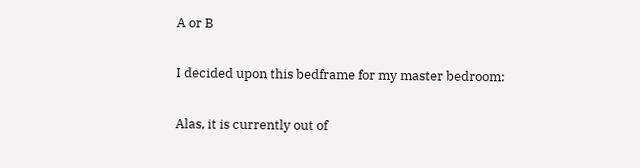A or B

I decided upon this bedframe for my master bedroom:

Alas, it is currently out of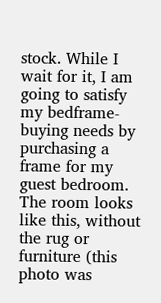stock. While I wait for it, I am going to satisfy my bedframe-buying needs by purchasing a frame for my guest bedroom. The room looks like this, without the rug or furniture (this photo was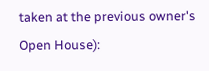taken at the previous owner's Open House):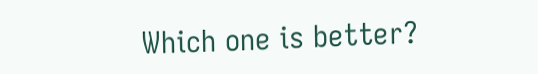Which one is better?